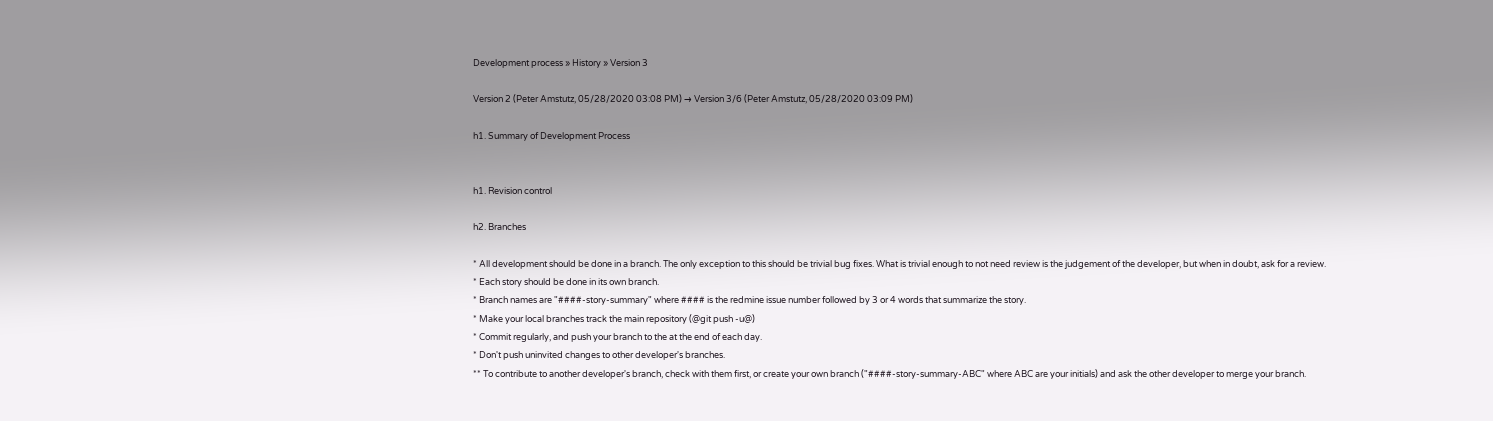Development process » History » Version 3

Version 2 (Peter Amstutz, 05/28/2020 03:08 PM) → Version 3/6 (Peter Amstutz, 05/28/2020 03:09 PM)

h1. Summary of Development Process


h1. Revision control

h2. Branches

* All development should be done in a branch. The only exception to this should be trivial bug fixes. What is trivial enough to not need review is the judgement of the developer, but when in doubt, ask for a review.
* Each story should be done in its own branch.
* Branch names are "####-story-summary" where #### is the redmine issue number followed by 3 or 4 words that summarize the story.
* Make your local branches track the main repository (@git push -u@)
* Commit regularly, and push your branch to the at the end of each day.
* Don't push uninvited changes to other developer's branches.
** To contribute to another developer's branch, check with them first, or create your own branch ("####-story-summary-ABC" where ABC are your initials) and ask the other developer to merge your branch.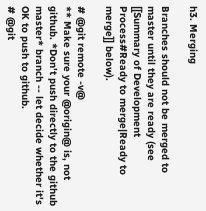h3. Merging

Branches should not be merged to master until they are ready (see [[Summary of Development Process#Ready to merge|Ready to merge]] below).

# @git remote -v@
** Make sure your @origin@ is, not github. *Don't push directly to the github master* branch -- let decide whether it's OK to push to github.
# @git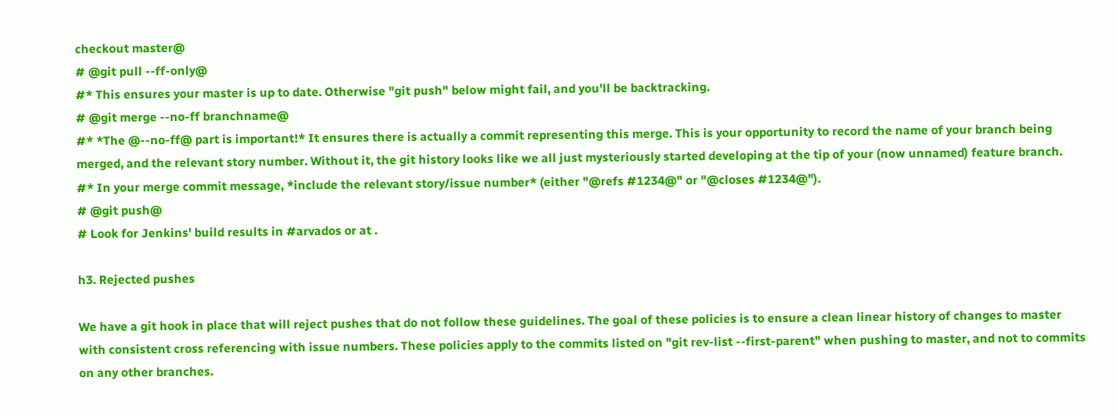checkout master@
# @git pull --ff-only@
#* This ensures your master is up to date. Otherwise "git push" below might fail, and you'll be backtracking.
# @git merge --no-ff branchname@
#* *The @--no-ff@ part is important!* It ensures there is actually a commit representing this merge. This is your opportunity to record the name of your branch being merged, and the relevant story number. Without it, the git history looks like we all just mysteriously started developing at the tip of your (now unnamed) feature branch.
#* In your merge commit message, *include the relevant story/issue number* (either "@refs #1234@" or "@closes #1234@").
# @git push@
# Look for Jenkins' build results in #arvados or at .

h3. Rejected pushes

We have a git hook in place that will reject pushes that do not follow these guidelines. The goal of these policies is to ensure a clean linear history of changes to master with consistent cross referencing with issue numbers. These policies apply to the commits listed on "git rev-list --first-parent" when pushing to master, and not to commits on any other branches.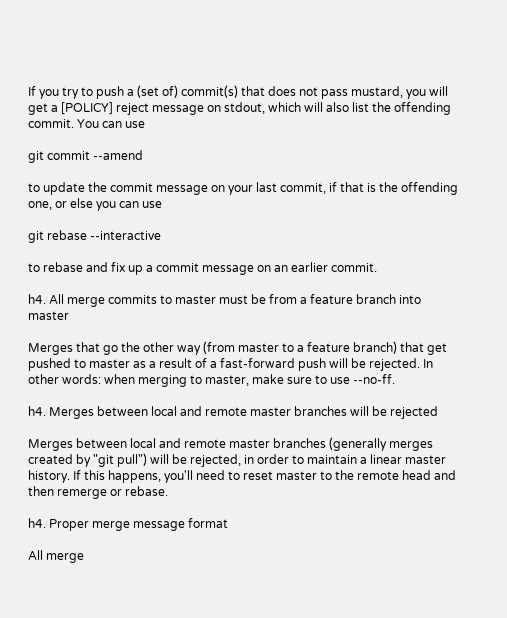If you try to push a (set of) commit(s) that does not pass mustard, you will get a [POLICY] reject message on stdout, which will also list the offending commit. You can use

git commit --amend

to update the commit message on your last commit, if that is the offending one, or else you can use

git rebase --interactive

to rebase and fix up a commit message on an earlier commit.

h4. All merge commits to master must be from a feature branch into master

Merges that go the other way (from master to a feature branch) that get pushed to master as a result of a fast-forward push will be rejected. In other words: when merging to master, make sure to use --no-ff.

h4. Merges between local and remote master branches will be rejected

Merges between local and remote master branches (generally merges created by "git pull") will be rejected, in order to maintain a linear master history. If this happens, you'll need to reset master to the remote head and then remerge or rebase.

h4. Proper merge message format

All merge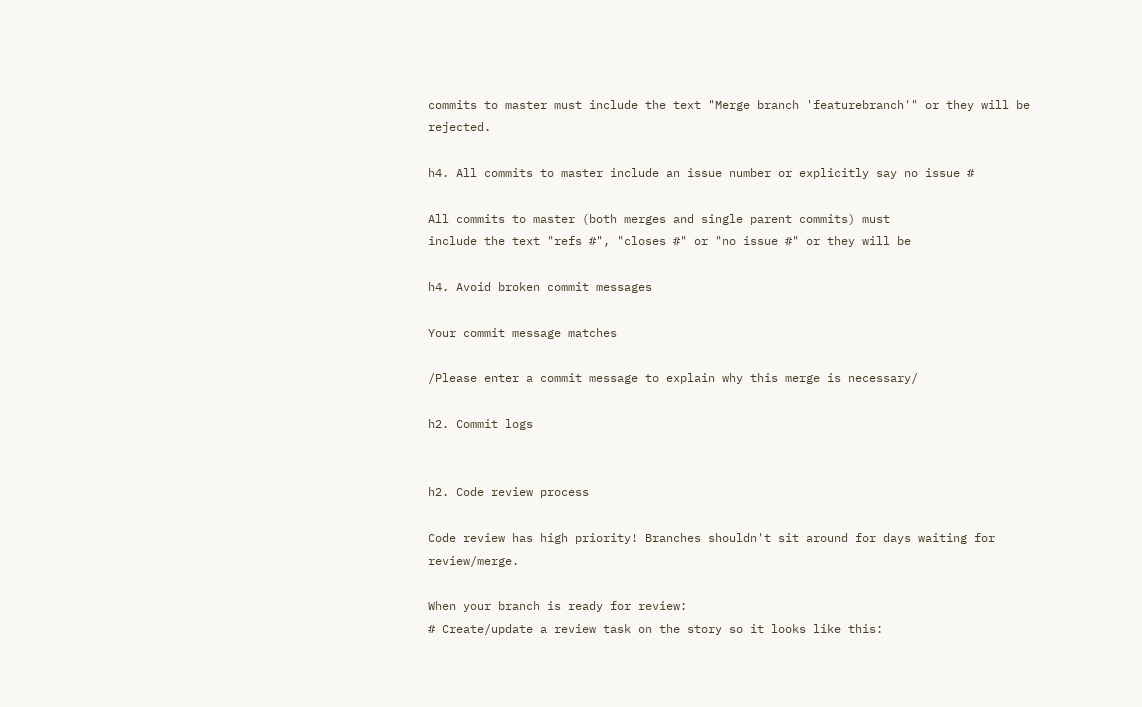commits to master must include the text "Merge branch 'featurebranch'" or they will be rejected.

h4. All commits to master include an issue number or explicitly say no issue #

All commits to master (both merges and single parent commits) must
include the text "refs #", "closes #" or "no issue #" or they will be

h4. Avoid broken commit messages

Your commit message matches

/Please enter a commit message to explain why this merge is necessary/

h2. Commit logs


h2. Code review process

Code review has high priority! Branches shouldn't sit around for days waiting for review/merge.

When your branch is ready for review:
# Create/update a review task on the story so it looks like this: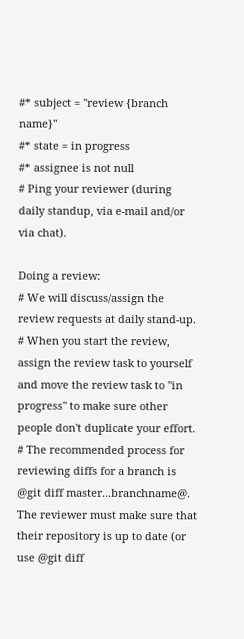#* subject = "review {branch name}"
#* state = in progress
#* assignee is not null
# Ping your reviewer (during daily standup, via e-mail and/or via chat).

Doing a review:
# We will discuss/assign the review requests at daily stand-up.
# When you start the review, assign the review task to yourself and move the review task to "in progress" to make sure other people don't duplicate your effort.
# The recommended process for reviewing diffs for a branch is @git diff master...branchname@. The reviewer must make sure that their repository is up to date (or use @git diff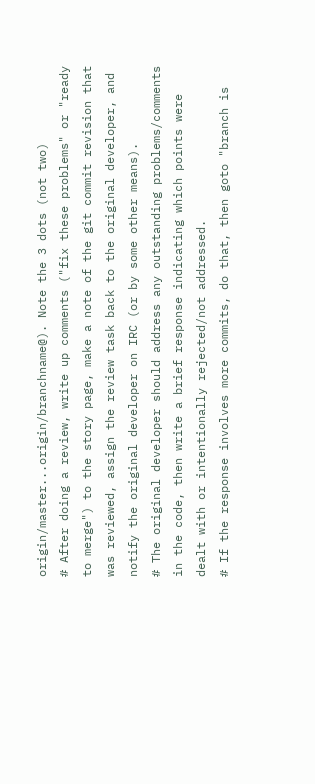origin/master...origin/branchname@). Note the 3 dots (not two)
# After doing a review, write up comments ("fix these problems" or "ready to merge") to the story page, make a note of the git commit revision that was reviewed, assign the review task back to the original developer, and notify the original developer on IRC (or by some other means).
# The original developer should address any outstanding problems/comments in the code, then write a brief response indicating which points were dealt with or intentionally rejected/not addressed.
# If the response involves more commits, do that, then goto "branch is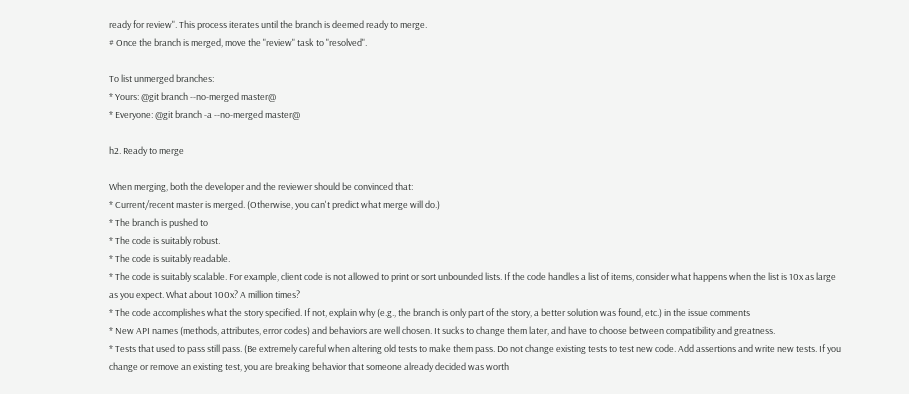ready for review". This process iterates until the branch is deemed ready to merge.
# Once the branch is merged, move the "review" task to "resolved".

To list unmerged branches:
* Yours: @git branch --no-merged master@
* Everyone: @git branch -a --no-merged master@

h2. Ready to merge

When merging, both the developer and the reviewer should be convinced that:
* Current/recent master is merged. (Otherwise, you can't predict what merge will do.)
* The branch is pushed to
* The code is suitably robust.
* The code is suitably readable.
* The code is suitably scalable. For example, client code is not allowed to print or sort unbounded lists. If the code handles a list of items, consider what happens when the list is 10x as large as you expect. What about 100x? A million times?
* The code accomplishes what the story specified. If not, explain why (e.g., the branch is only part of the story, a better solution was found, etc.) in the issue comments
* New API names (methods, attributes, error codes) and behaviors are well chosen. It sucks to change them later, and have to choose between compatibility and greatness.
* Tests that used to pass still pass. (Be extremely careful when altering old tests to make them pass. Do not change existing tests to test new code. Add assertions and write new tests. If you change or remove an existing test, you are breaking behavior that someone already decided was worth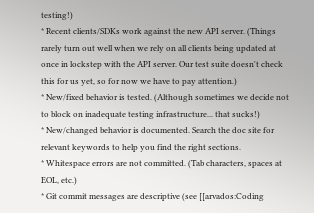testing!)
* Recent clients/SDKs work against the new API server. (Things rarely turn out well when we rely on all clients being updated at once in lockstep with the API server. Our test suite doesn't check this for us yet, so for now we have to pay attention.)
* New/fixed behavior is tested. (Although sometimes we decide not to block on inadequate testing infrastructure... that sucks!)
* New/changed behavior is documented. Search the doc site for relevant keywords to help you find the right sections.
* Whitespace errors are not committed. (Tab characters, spaces at EOL, etc.)
* Git commit messages are descriptive (see [[arvados:Coding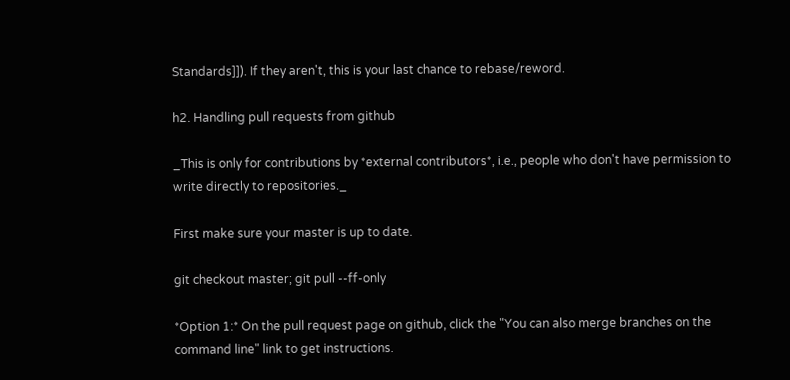Standards]]). If they aren't, this is your last chance to rebase/reword.

h2. Handling pull requests from github

_This is only for contributions by *external contributors*, i.e., people who don't have permission to write directly to repositories._

First make sure your master is up to date.

git checkout master; git pull --ff-only

*Option 1:* On the pull request page on github, click the "You can also merge branches on the command line" link to get instructions.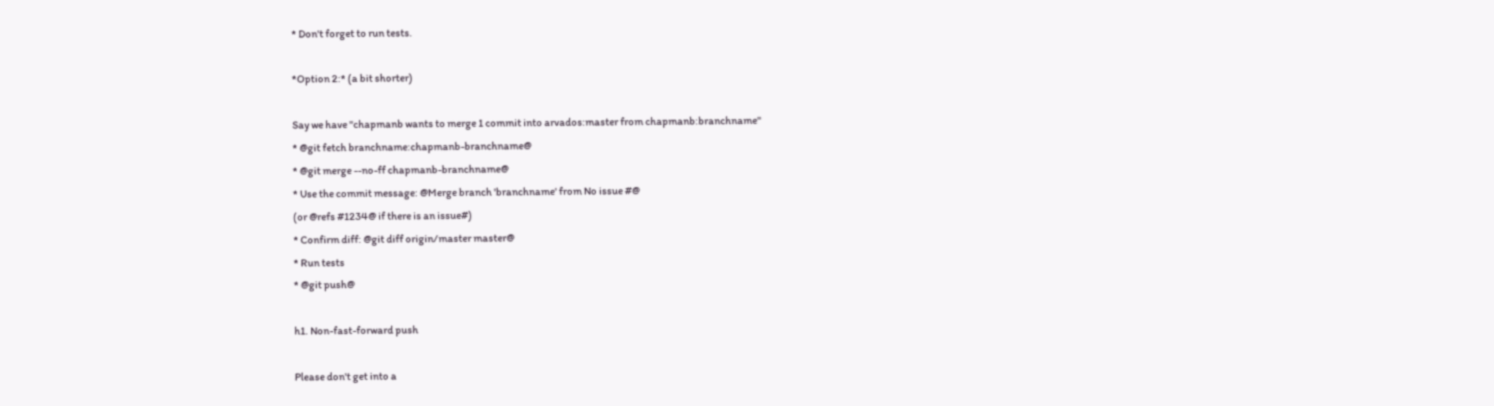* Don't forget to run tests.

*Option 2:* (a bit shorter)

Say we have "chapmanb wants to merge 1 commit into arvados:master from chapmanb:branchname"
* @git fetch branchname:chapmanb-branchname@
* @git merge --no-ff chapmanb-branchname@
* Use the commit message: @Merge branch 'branchname' from No issue #@
(or @refs #1234@ if there is an issue#)
* Confirm diff: @git diff origin/master master@
* Run tests
* @git push@

h1. Non-fast-forward push

Please don't get into a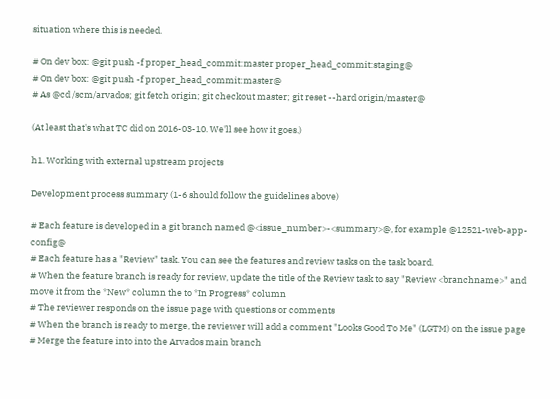situation where this is needed.

# On dev box: @git push -f proper_head_commit:master proper_head_commit:staging@
# On dev box: @git push -f proper_head_commit:master@
# As @cd /scm/arvados; git fetch origin; git checkout master; git reset --hard origin/master@

(At least that's what TC did on 2016-03-10. We'll see how it goes.)

h1. Working with external upstream projects

Development process summary (1-6 should follow the guidelines above)

# Each feature is developed in a git branch named @<issue_number>-<summary>@, for example @12521-web-app-config@
# Each feature has a "Review" task. You can see the features and review tasks on the task board.
# When the feature branch is ready for review, update the title of the Review task to say "Review <branchname>" and move it from the *New* column the to *In Progress* column
# The reviewer responds on the issue page with questions or comments
# When the branch is ready to merge, the reviewer will add a comment "Looks Good To Me" (LGTM) on the issue page
# Merge the feature into into the Arvados main branch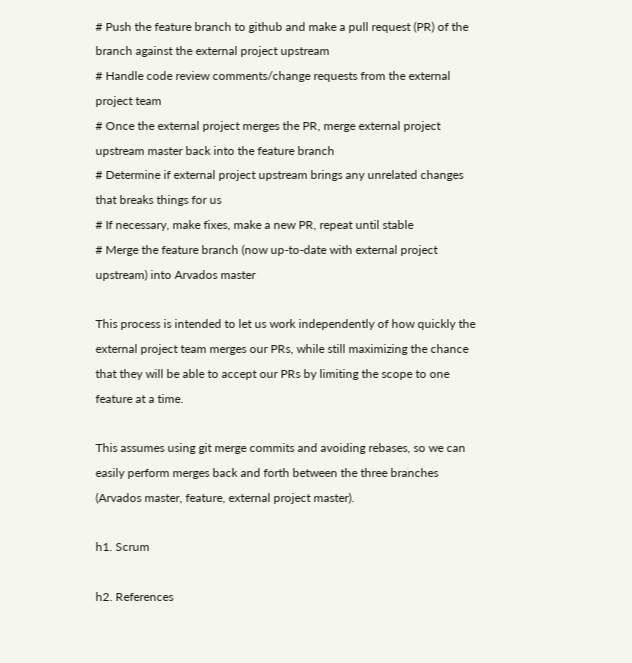# Push the feature branch to github and make a pull request (PR) of the branch against the external project upstream
# Handle code review comments/change requests from the external project team
# Once the external project merges the PR, merge external project upstream master back into the feature branch
# Determine if external project upstream brings any unrelated changes that breaks things for us
# If necessary, make fixes, make a new PR, repeat until stable
# Merge the feature branch (now up-to-date with external project upstream) into Arvados master

This process is intended to let us work independently of how quickly the external project team merges our PRs, while still maximizing the chance that they will be able to accept our PRs by limiting the scope to one feature at a time.

This assumes using git merge commits and avoiding rebases, so we can easily perform merges back and forth between the three branches (Arvados master, feature, external project master).

h1. Scrum

h2. References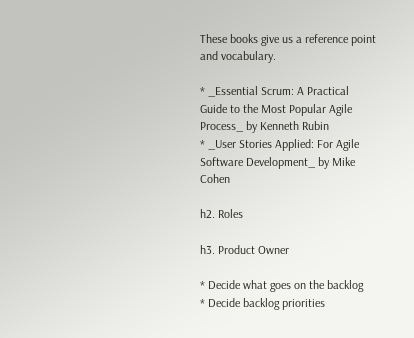These books give us a reference point and vocabulary.

* _Essential Scrum: A Practical Guide to the Most Popular Agile Process_ by Kenneth Rubin
* _User Stories Applied: For Agile Software Development_ by Mike Cohen

h2. Roles

h3. Product Owner

* Decide what goes on the backlog
* Decide backlog priorities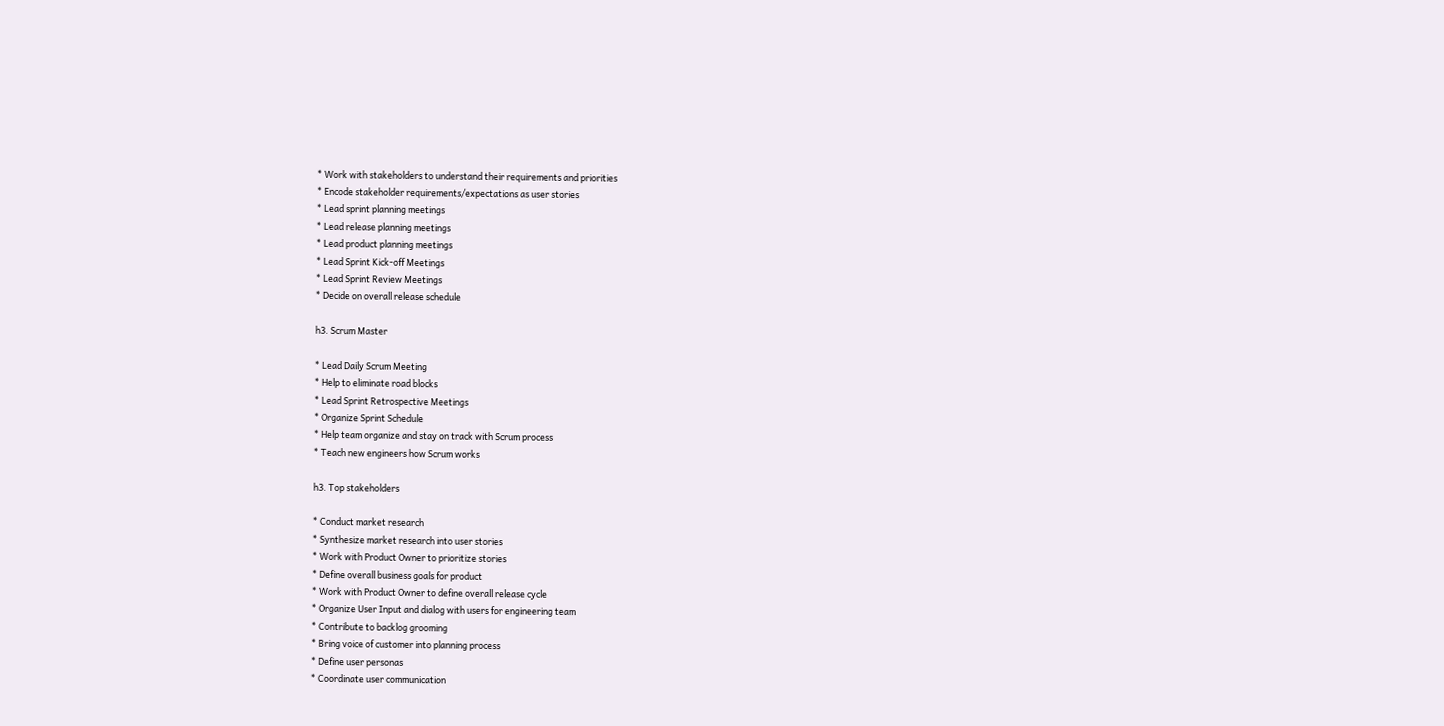* Work with stakeholders to understand their requirements and priorities
* Encode stakeholder requirements/expectations as user stories
* Lead sprint planning meetings
* Lead release planning meetings
* Lead product planning meetings
* Lead Sprint Kick-off Meetings
* Lead Sprint Review Meetings
* Decide on overall release schedule

h3. Scrum Master

* Lead Daily Scrum Meeting
* Help to eliminate road blocks
* Lead Sprint Retrospective Meetings
* Organize Sprint Schedule
* Help team organize and stay on track with Scrum process
* Teach new engineers how Scrum works

h3. Top stakeholders

* Conduct market research
* Synthesize market research into user stories
* Work with Product Owner to prioritize stories
* Define overall business goals for product
* Work with Product Owner to define overall release cycle
* Organize User Input and dialog with users for engineering team
* Contribute to backlog grooming
* Bring voice of customer into planning process
* Define user personas
* Coordinate user communication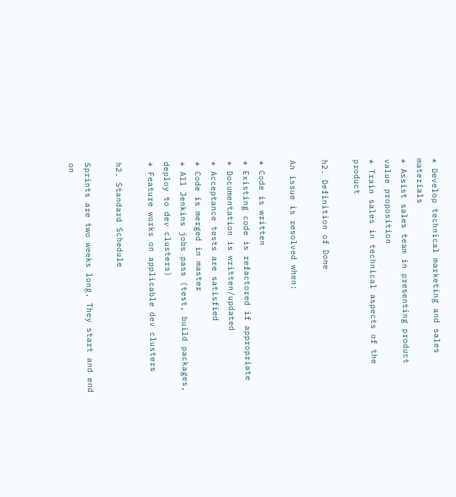* Develop technical marketing and sales materials
* Assist sales team in presenting product value proposition
* Train sales in technical aspects of the product

h2. Definition of Done

An issue is resolved when:

* Code is written
* Existing code is refactored if appropriate
* Documentation is written/updated
* Acceptance tests are satisfied
* Code is merged in master
* All Jenkins jobs pass (test, build packages, deploy to dev clusters)
* Feature works on applicable dev clusters

h2. Standard Schedule

Sprints are two weeks long. They start and end on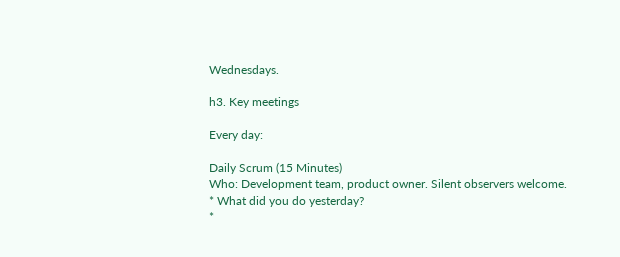Wednesdays.

h3. Key meetings

Every day:

Daily Scrum (15 Minutes)
Who: Development team, product owner. Silent observers welcome.
* What did you do yesterday?
*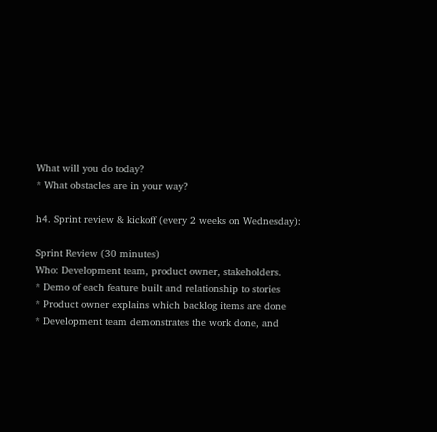What will you do today?
* What obstacles are in your way?

h4. Sprint review & kickoff (every 2 weeks on Wednesday):

Sprint Review (30 minutes)
Who: Development team, product owner, stakeholders.
* Demo of each feature built and relationship to stories
* Product owner explains which backlog items are done
* Development team demonstrates the work done, and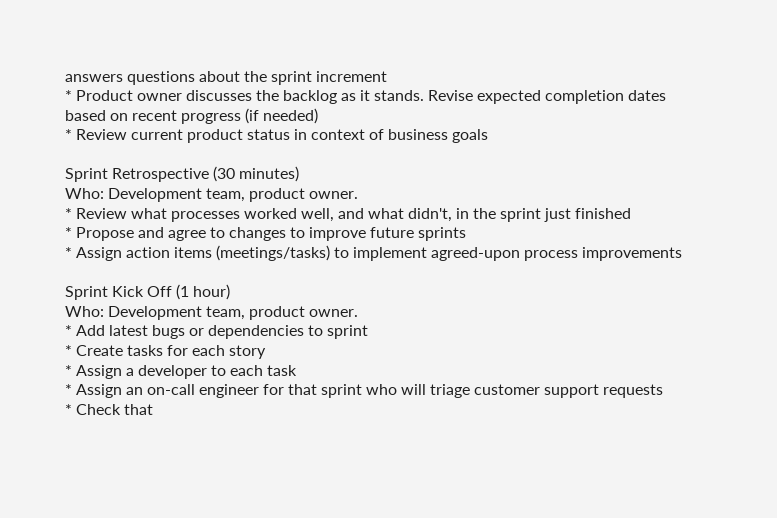answers questions about the sprint increment
* Product owner discusses the backlog as it stands. Revise expected completion dates based on recent progress (if needed)
* Review current product status in context of business goals

Sprint Retrospective (30 minutes)
Who: Development team, product owner.
* Review what processes worked well, and what didn't, in the sprint just finished
* Propose and agree to changes to improve future sprints
* Assign action items (meetings/tasks) to implement agreed-upon process improvements

Sprint Kick Off (1 hour)
Who: Development team, product owner.
* Add latest bugs or dependencies to sprint
* Create tasks for each story
* Assign a developer to each task
* Assign an on-call engineer for that sprint who will triage customer support requests
* Check that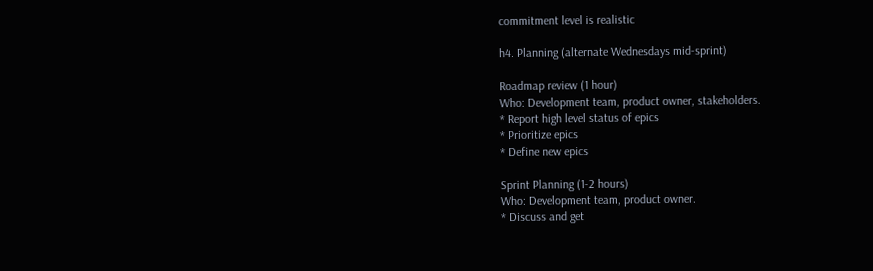commitment level is realistic

h4. Planning (alternate Wednesdays mid-sprint)

Roadmap review (1 hour)
Who: Development team, product owner, stakeholders.
* Report high level status of epics
* Prioritize epics
* Define new epics

Sprint Planning (1-2 hours)
Who: Development team, product owner.
* Discuss and get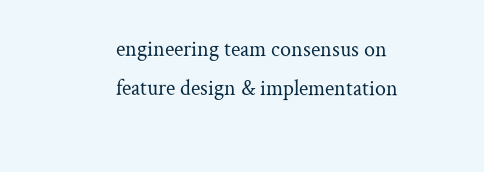engineering team consensus on feature design & implementation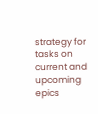strategy for tasks on current and upcoming epics